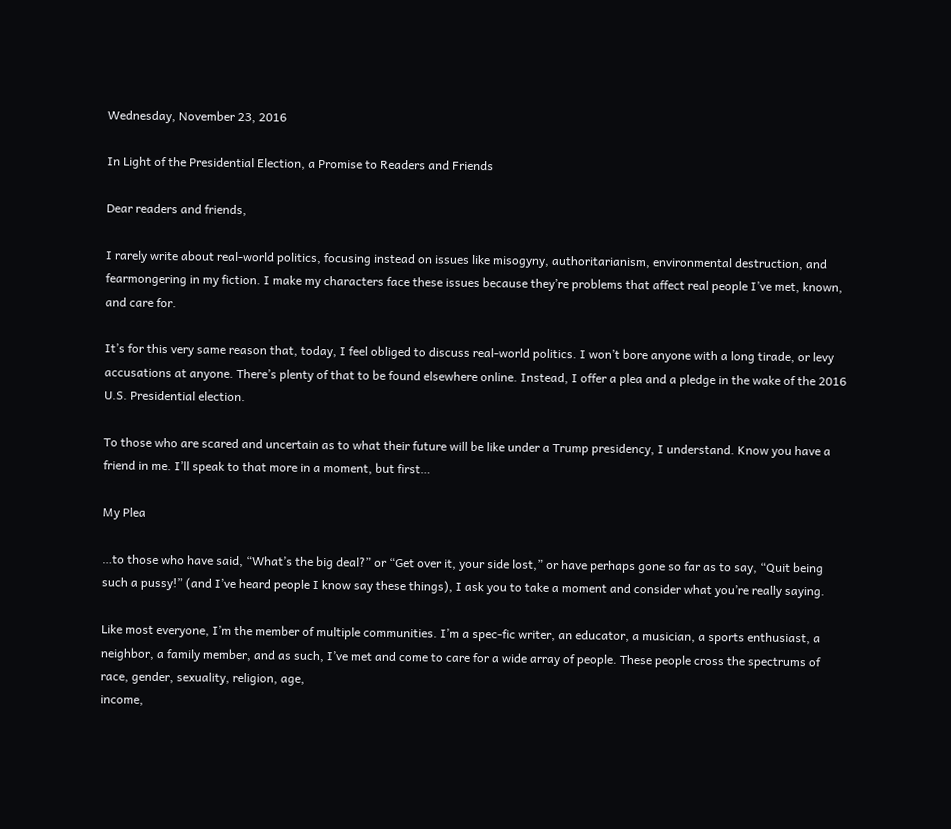Wednesday, November 23, 2016

In Light of the Presidential Election, a Promise to Readers and Friends

Dear readers and friends,

I rarely write about real-world politics, focusing instead on issues like misogyny, authoritarianism, environmental destruction, and fearmongering in my fiction. I make my characters face these issues because they’re problems that affect real people I’ve met, known, and care for.

It’s for this very same reason that, today, I feel obliged to discuss real-world politics. I won’t bore anyone with a long tirade, or levy accusations at anyone. There’s plenty of that to be found elsewhere online. Instead, I offer a plea and a pledge in the wake of the 2016 U.S. Presidential election.

To those who are scared and uncertain as to what their future will be like under a Trump presidency, I understand. Know you have a friend in me. I’ll speak to that more in a moment, but first…

My Plea

…to those who have said, “What’s the big deal?” or “Get over it, your side lost,” or have perhaps gone so far as to say, “Quit being such a pussy!” (and I’ve heard people I know say these things), I ask you to take a moment and consider what you’re really saying.

Like most everyone, I’m the member of multiple communities. I’m a spec-fic writer, an educator, a musician, a sports enthusiast, a neighbor, a family member, and as such, I’ve met and come to care for a wide array of people. These people cross the spectrums of race, gender, sexuality, religion, age,
income,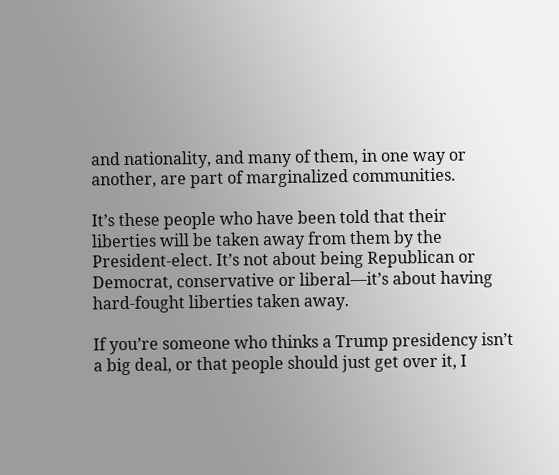and nationality, and many of them, in one way or another, are part of marginalized communities.

It’s these people who have been told that their liberties will be taken away from them by the President-elect. It’s not about being Republican or Democrat, conservative or liberal—it’s about having hard-fought liberties taken away.

If you’re someone who thinks a Trump presidency isn’t a big deal, or that people should just get over it, I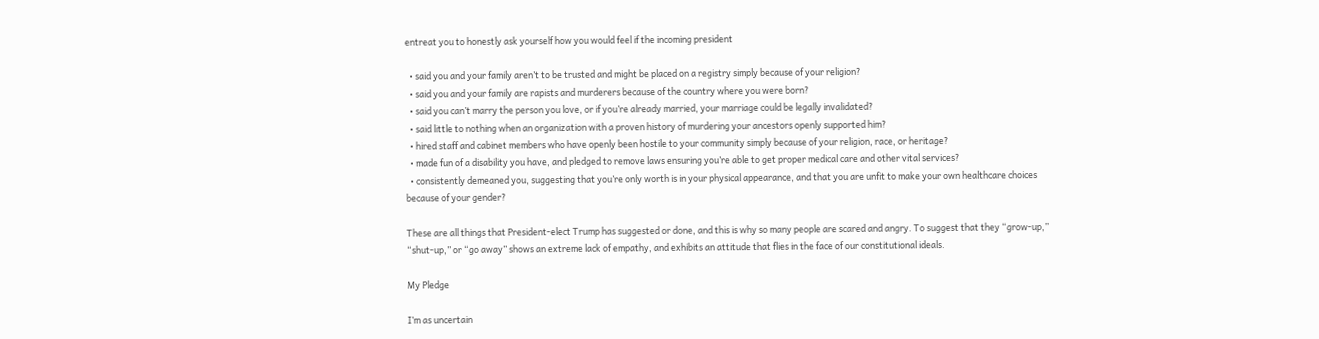entreat you to honestly ask yourself how you would feel if the incoming president

  • said you and your family aren’t to be trusted and might be placed on a registry simply because of your religion?
  • said you and your family are rapists and murderers because of the country where you were born?
  • said you can’t marry the person you love, or if you’re already married, your marriage could be legally invalidated?
  • said little to nothing when an organization with a proven history of murdering your ancestors openly supported him?
  • hired staff and cabinet members who have openly been hostile to your community simply because of your religion, race, or heritage?
  • made fun of a disability you have, and pledged to remove laws ensuring you’re able to get proper medical care and other vital services?
  • consistently demeaned you, suggesting that you’re only worth is in your physical appearance, and that you are unfit to make your own healthcare choices because of your gender?

These are all things that President-elect Trump has suggested or done, and this is why so many people are scared and angry. To suggest that they “grow-up,” “shut-up,” or “go away” shows an extreme lack of empathy, and exhibits an attitude that flies in the face of our constitutional ideals.

My Pledge

I’m as uncertain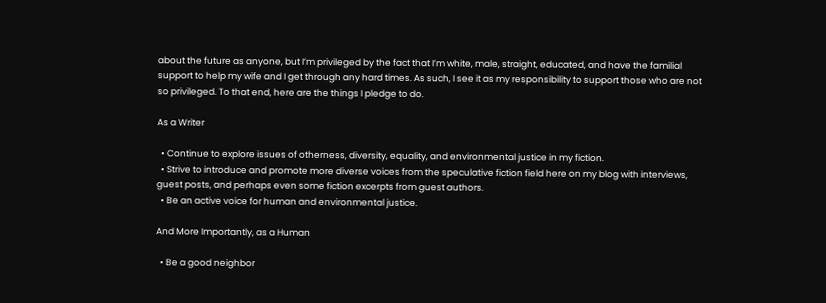about the future as anyone, but I’m privileged by the fact that I’m white, male, straight, educated, and have the familial support to help my wife and I get through any hard times. As such, I see it as my responsibility to support those who are not so privileged. To that end, here are the things I pledge to do.

As a Writer

  • Continue to explore issues of otherness, diversity, equality, and environmental justice in my fiction.
  • Strive to introduce and promote more diverse voices from the speculative fiction field here on my blog with interviews, guest posts, and perhaps even some fiction excerpts from guest authors.
  • Be an active voice for human and environmental justice.

And More Importantly, as a Human

  • Be a good neighbor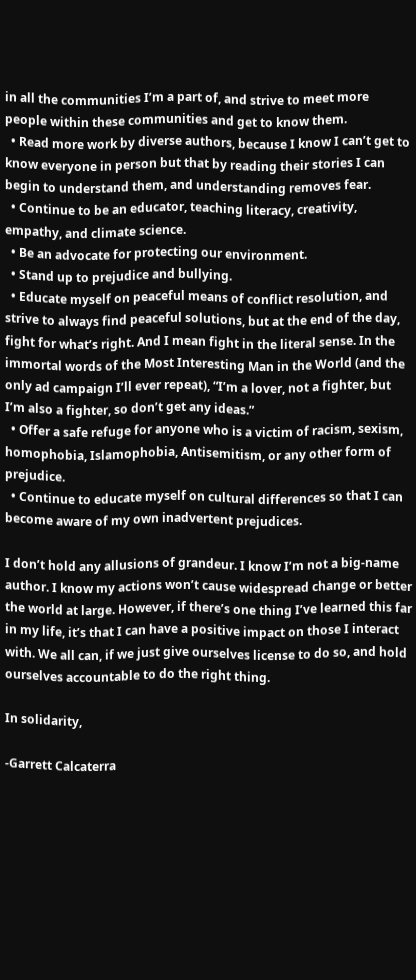in all the communities I’m a part of, and strive to meet more people within these communities and get to know them.
  • Read more work by diverse authors, because I know I can’t get to know everyone in person but that by reading their stories I can begin to understand them, and understanding removes fear.
  • Continue to be an educator, teaching literacy, creativity, empathy, and climate science.
  • Be an advocate for protecting our environment.
  • Stand up to prejudice and bullying.
  • Educate myself on peaceful means of conflict resolution, and strive to always find peaceful solutions, but at the end of the day, fight for what’s right. And I mean fight in the literal sense. In the immortal words of the Most Interesting Man in the World (and the only ad campaign I’ll ever repeat), “I’m a lover, not a fighter, but I’m also a fighter, so don’t get any ideas.”
  • Offer a safe refuge for anyone who is a victim of racism, sexism, homophobia, Islamophobia, Antisemitism, or any other form of prejudice.
  • Continue to educate myself on cultural differences so that I can become aware of my own inadvertent prejudices.

I don’t hold any allusions of grandeur. I know I’m not a big-name author. I know my actions won’t cause widespread change or better the world at large. However, if there’s one thing I’ve learned this far in my life, it’s that I can have a positive impact on those I interact with. We all can, if we just give ourselves license to do so, and hold ourselves accountable to do the right thing.

In solidarity,

-Garrett Calcaterra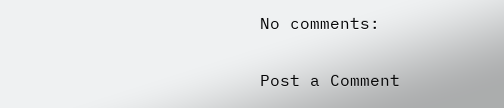No comments:

Post a Comment